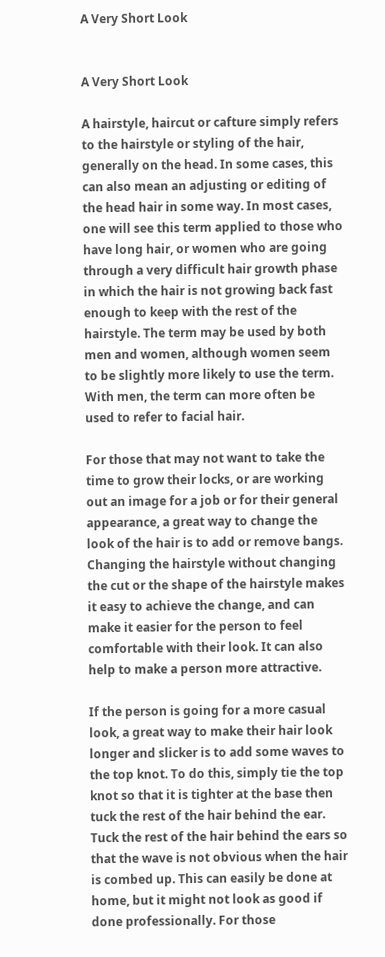A Very Short Look


A Very Short Look

A hairstyle, haircut or cafture simply refers to the hairstyle or styling of the hair, generally on the head. In some cases, this can also mean an adjusting or editing of the head hair in some way. In most cases, one will see this term applied to those who have long hair, or women who are going through a very difficult hair growth phase in which the hair is not growing back fast enough to keep with the rest of the hairstyle. The term may be used by both men and women, although women seem to be slightly more likely to use the term. With men, the term can more often be used to refer to facial hair.

For those that may not want to take the time to grow their locks, or are working out an image for a job or for their general appearance, a great way to change the look of the hair is to add or remove bangs. Changing the hairstyle without changing the cut or the shape of the hairstyle makes it easy to achieve the change, and can make it easier for the person to feel comfortable with their look. It can also help to make a person more attractive.

If the person is going for a more casual look, a great way to make their hair look longer and slicker is to add some waves to the top knot. To do this, simply tie the top knot so that it is tighter at the base then tuck the rest of the hair behind the ear. Tuck the rest of the hair behind the ears so that the wave is not obvious when the hair is combed up. This can easily be done at home, but it might not look as good if done professionally. For those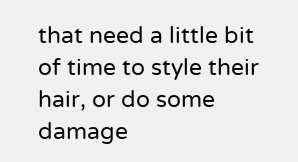that need a little bit of time to style their hair, or do some damage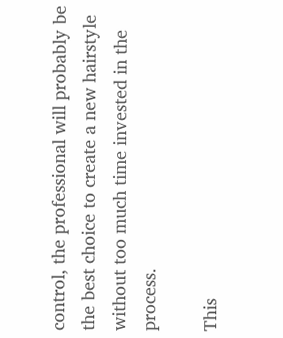control, the professional will probably be the best choice to create a new hairstyle without too much time invested in the process.

This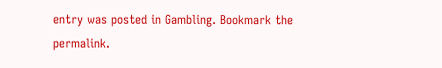entry was posted in Gambling. Bookmark the permalink.